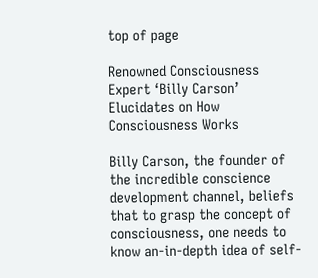top of page

Renowned Consciousness Expert ‘Billy Carson’ Elucidates on How Consciousness Works

Billy Carson, the founder of the incredible conscience development channel, beliefs that to grasp the concept of consciousness, one needs to know an-in-depth idea of self-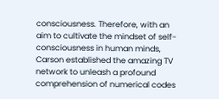consciousness. Therefore, with an aim to cultivate the mindset of self-consciousness in human minds, Carson established the amazing TV network to unleash a profound comprehension of numerical codes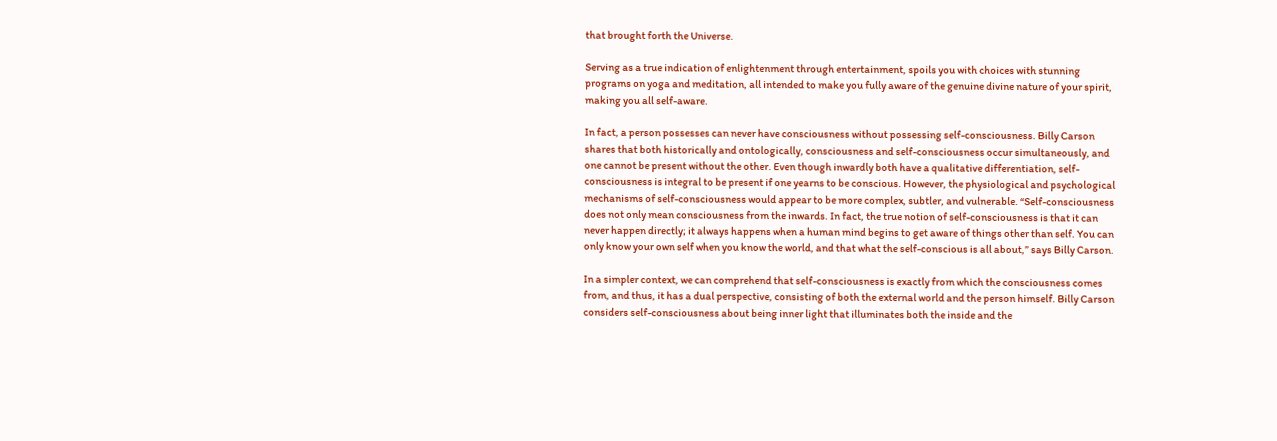that brought forth the Universe.

Serving as a true indication of enlightenment through entertainment, spoils you with choices with stunning programs on yoga and meditation, all intended to make you fully aware of the genuine divine nature of your spirit, making you all self-aware.

In fact, a person possesses can never have consciousness without possessing self-consciousness. Billy Carson shares that both historically and ontologically, consciousness and self-consciousness occur simultaneously, and one cannot be present without the other. Even though inwardly both have a qualitative differentiation, self-consciousness is integral to be present if one yearns to be conscious. However, the physiological and psychological mechanisms of self-consciousness would appear to be more complex, subtler, and vulnerable. “Self-consciousness does not only mean consciousness from the inwards. In fact, the true notion of self-consciousness is that it can never happen directly; it always happens when a human mind begins to get aware of things other than self. You can only know your own self when you know the world, and that what the self-conscious is all about,” says Billy Carson.

In a simpler context, we can comprehend that self-consciousness is exactly from which the consciousness comes from, and thus, it has a dual perspective, consisting of both the external world and the person himself. Billy Carson considers self-consciousness about being inner light that illuminates both the inside and the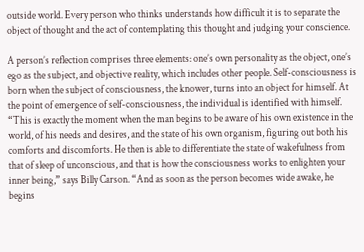outside world. Every person who thinks understands how difficult it is to separate the object of thought and the act of contemplating this thought and judging your conscience.

A person’s reflection comprises three elements: one’s own personality as the object, one’s ego as the subject, and objective reality, which includes other people. Self-consciousness is born when the subject of consciousness, the knower, turns into an object for himself. At the point of emergence of self-consciousness, the individual is identified with himself. “This is exactly the moment when the man begins to be aware of his own existence in the world, of his needs and desires, and the state of his own organism, figuring out both his comforts and discomforts. He then is able to differentiate the state of wakefulness from that of sleep of unconscious, and that is how the consciousness works to enlighten your inner being,” says Billy Carson. “And as soon as the person becomes wide awake, he begins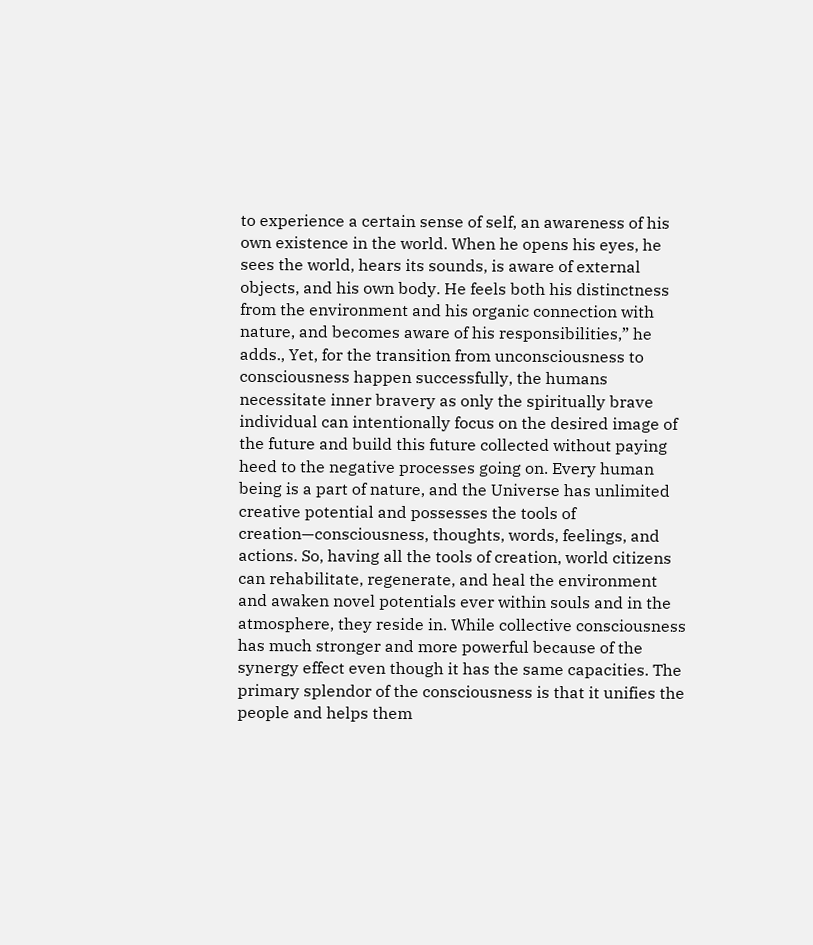to experience a certain sense of self, an awareness of his own existence in the world. When he opens his eyes, he sees the world, hears its sounds, is aware of external objects, and his own body. He feels both his distinctness from the environment and his organic connection with nature, and becomes aware of his responsibilities,” he adds., Yet, for the transition from unconsciousness to consciousness happen successfully, the humans necessitate inner bravery as only the spiritually brave individual can intentionally focus on the desired image of the future and build this future collected without paying heed to the negative processes going on. Every human being is a part of nature, and the Universe has unlimited creative potential and possesses the tools of creation—consciousness, thoughts, words, feelings, and actions. So, having all the tools of creation, world citizens can rehabilitate, regenerate, and heal the environment and awaken novel potentials ever within souls and in the atmosphere, they reside in. While collective consciousness has much stronger and more powerful because of the synergy effect even though it has the same capacities. The primary splendor of the consciousness is that it unifies the people and helps them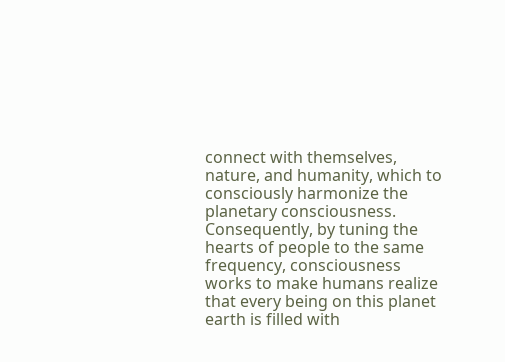connect with themselves, nature, and humanity, which to consciously harmonize the planetary consciousness. Consequently, by tuning the hearts of people to the same frequency, consciousness works to make humans realize that every being on this planet earth is filled with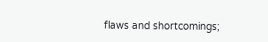flaws and shortcomings;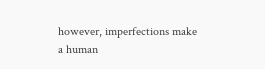however, imperfections make a human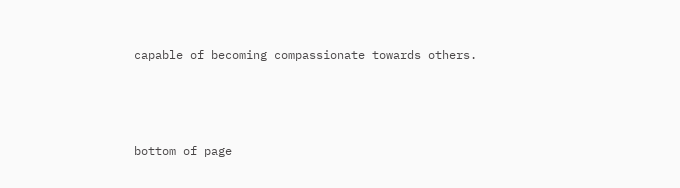capable of becoming compassionate towards others.



bottom of page